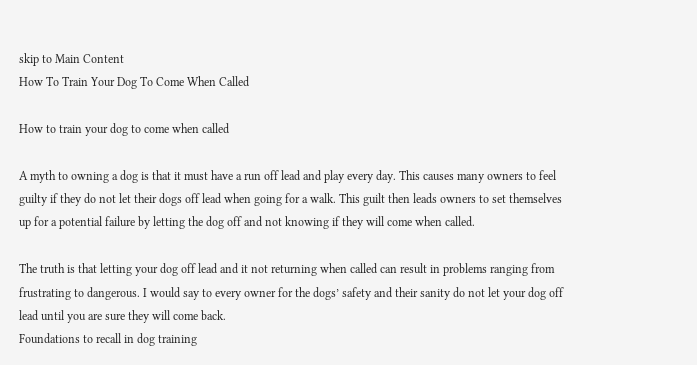skip to Main Content
How To Train Your Dog To Come When Called

How to train your dog to come when called

A myth to owning a dog is that it must have a run off lead and play every day. This causes many owners to feel guilty if they do not let their dogs off lead when going for a walk. This guilt then leads owners to set themselves up for a potential failure by letting the dog off and not knowing if they will come when called.

The truth is that letting your dog off lead and it not returning when called can result in problems ranging from frustrating to dangerous. I would say to every owner for the dogs’ safety and their sanity do not let your dog off lead until you are sure they will come back.
Foundations to recall in dog training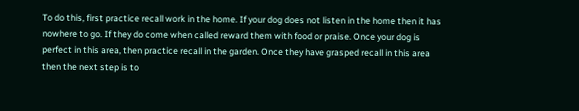To do this, first practice recall work in the home. If your dog does not listen in the home then it has nowhere to go. If they do come when called reward them with food or praise. Once your dog is perfect in this area, then practice recall in the garden. Once they have grasped recall in this area then the next step is to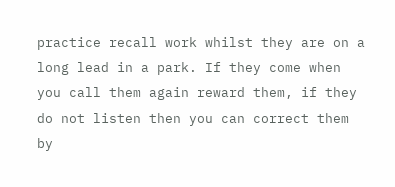practice recall work whilst they are on a long lead in a park. If they come when you call them again reward them, if they do not listen then you can correct them by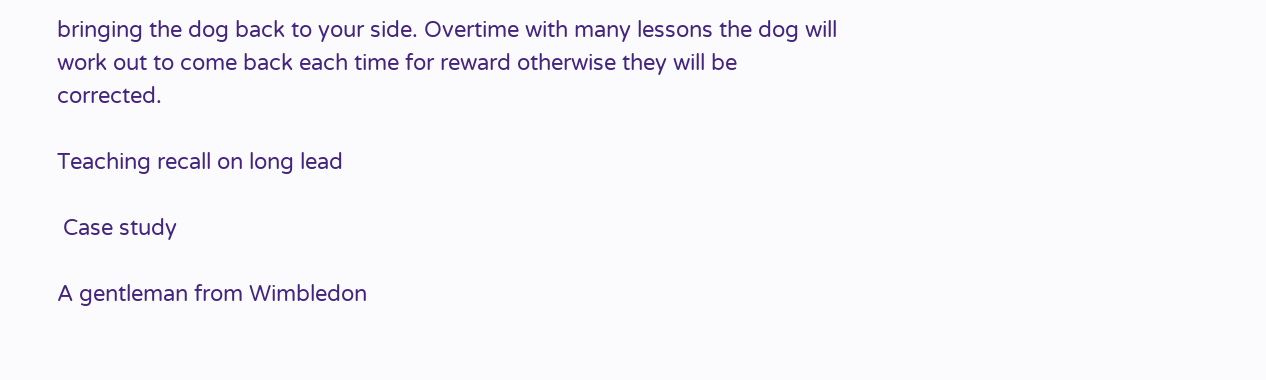bringing the dog back to your side. Overtime with many lessons the dog will work out to come back each time for reward otherwise they will be corrected.

Teaching recall on long lead

 Case study

A gentleman from Wimbledon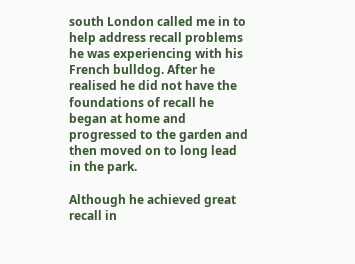south London called me in to help address recall problems he was experiencing with his French bulldog. After he realised he did not have the foundations of recall he began at home and progressed to the garden and then moved on to long lead in the park.

Although he achieved great recall in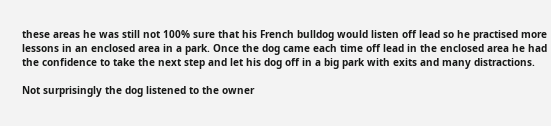these areas he was still not 100% sure that his French bulldog would listen off lead so he practised more lessons in an enclosed area in a park. Once the dog came each time off lead in the enclosed area he had the confidence to take the next step and let his dog off in a big park with exits and many distractions.

Not surprisingly the dog listened to the owner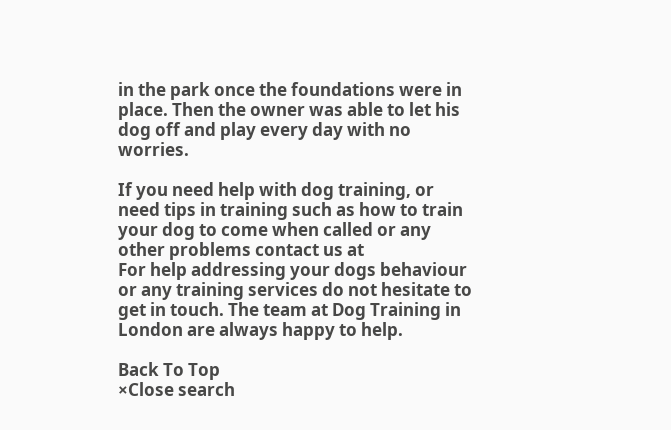in the park once the foundations were in place. Then the owner was able to let his dog off and play every day with no worries.

If you need help with dog training, or need tips in training such as how to train your dog to come when called or any other problems contact us at
For help addressing your dogs behaviour or any training services do not hesitate to get in touch. The team at Dog Training in London are always happy to help.

Back To Top
×Close search